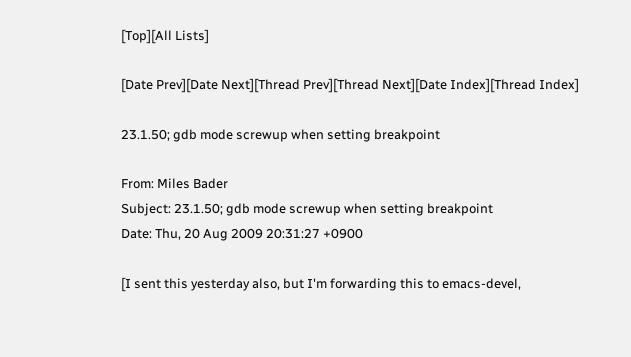[Top][All Lists]

[Date Prev][Date Next][Thread Prev][Thread Next][Date Index][Thread Index]

23.1.50; gdb mode screwup when setting breakpoint

From: Miles Bader
Subject: 23.1.50; gdb mode screwup when setting breakpoint
Date: Thu, 20 Aug 2009 20:31:27 +0900

[I sent this yesterday also, but I'm forwarding this to emacs-devel,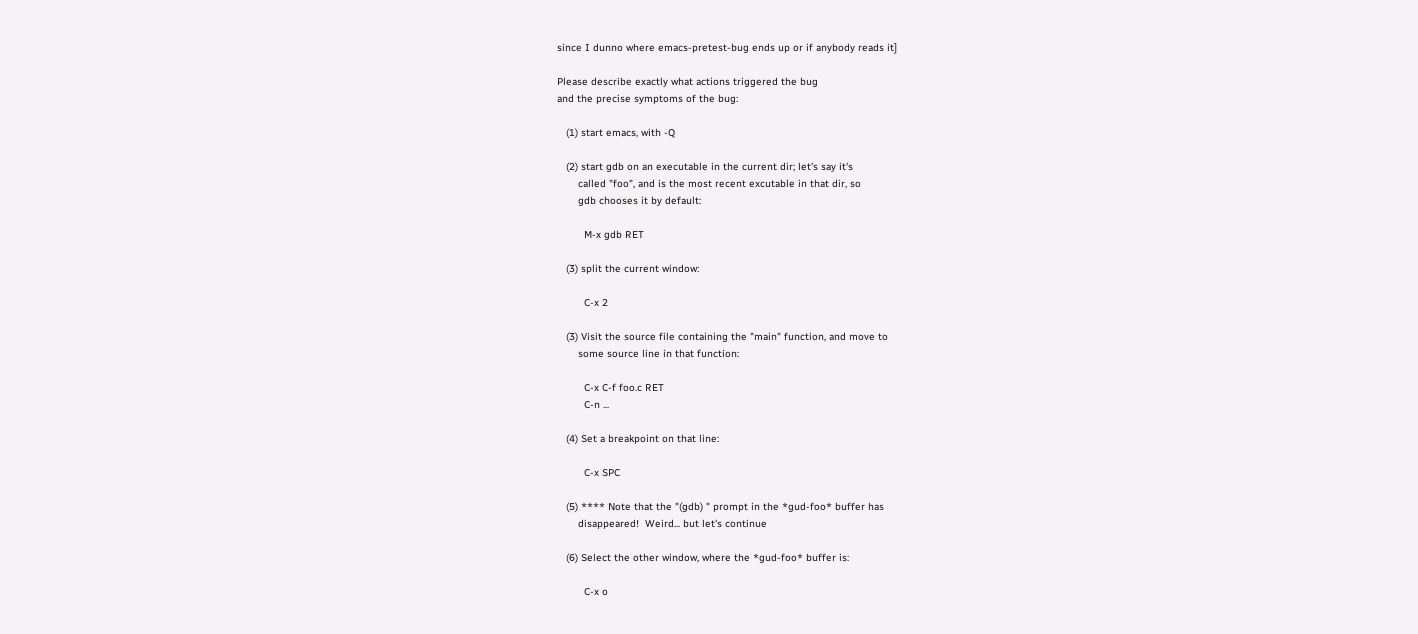since I dunno where emacs-pretest-bug ends up or if anybody reads it]

Please describe exactly what actions triggered the bug
and the precise symptoms of the bug:

   (1) start emacs, with -Q

   (2) start gdb on an executable in the current dir; let's say it's
       called "foo", and is the most recent excutable in that dir, so
       gdb chooses it by default:

         M-x gdb RET

   (3) split the current window:

         C-x 2

   (3) Visit the source file containing the "main" function, and move to
       some source line in that function:

         C-x C-f foo.c RET
         C-n ...

   (4) Set a breakpoint on that line:

         C-x SPC

   (5) **** Note that the "(gdb) " prompt in the *gud-foo* buffer has
       disappeared!  Weird... but let's continue

   (6) Select the other window, where the *gud-foo* buffer is:

         C-x o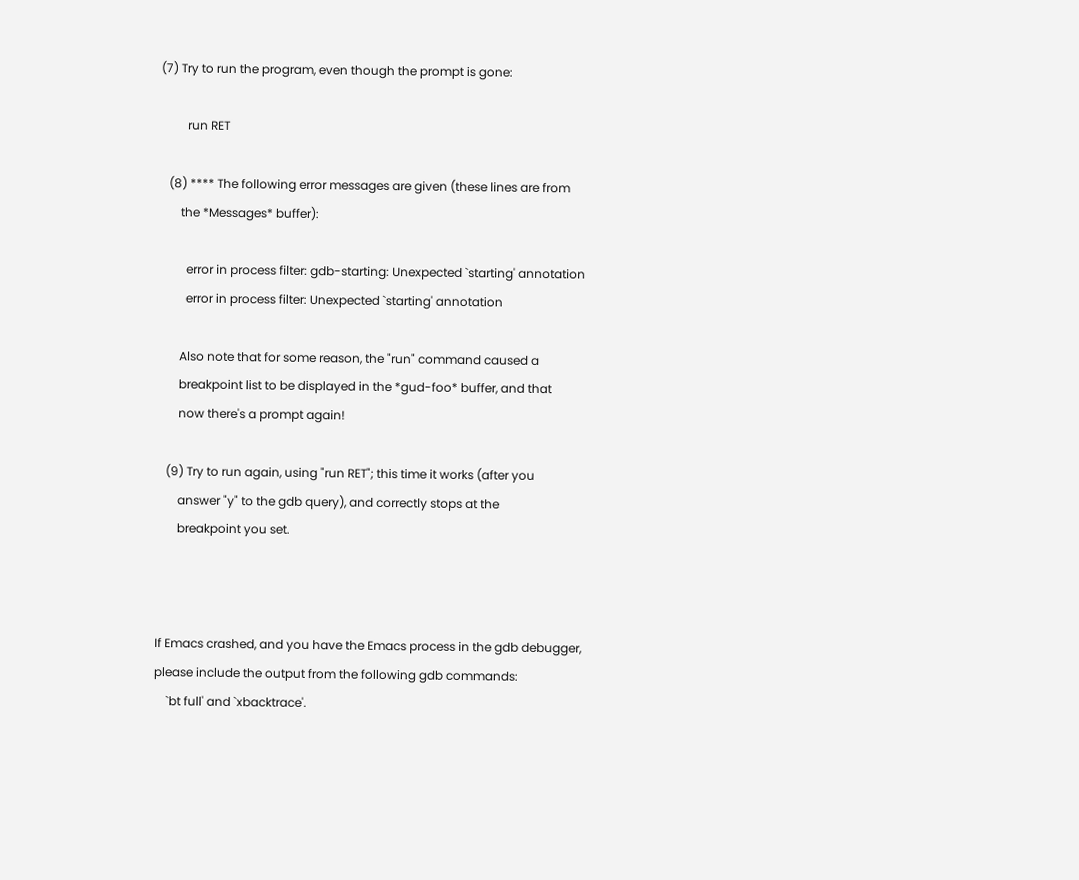(7) Try to run the program, even though the prompt is gone:

         run RET

   (8) **** The following error messages are given (these lines are from
       the *Messages* buffer):

         error in process filter: gdb-starting: Unexpected `starting' annotation
         error in process filter: Unexpected `starting' annotation

       Also note that for some reason, the "run" command caused a
       breakpoint list to be displayed in the *gud-foo* buffer, and that
       now there's a prompt again!

   (9) Try to run again, using "run RET"; this time it works (after you
       answer "y" to the gdb query), and correctly stops at the
       breakpoint you set.



If Emacs crashed, and you have the Emacs process in the gdb debugger,
please include the output from the following gdb commands:
    `bt full' and `xbacktrace'.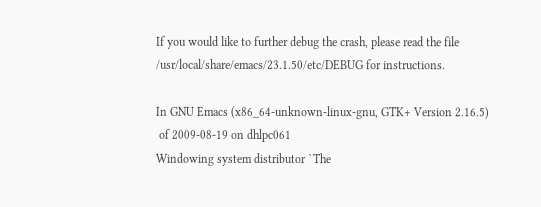If you would like to further debug the crash, please read the file
/usr/local/share/emacs/23.1.50/etc/DEBUG for instructions.

In GNU Emacs (x86_64-unknown-linux-gnu, GTK+ Version 2.16.5)
 of 2009-08-19 on dhlpc061
Windowing system distributor `The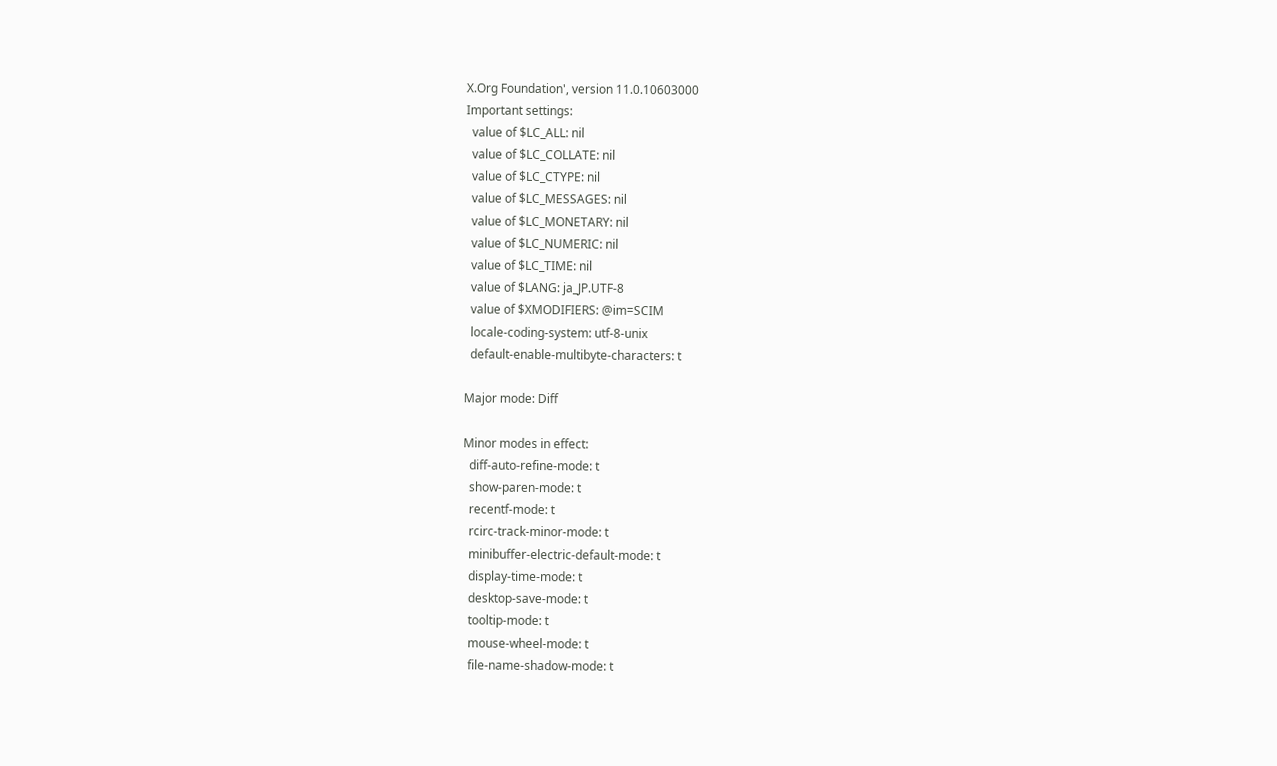X.Org Foundation', version 11.0.10603000
Important settings:
  value of $LC_ALL: nil
  value of $LC_COLLATE: nil
  value of $LC_CTYPE: nil
  value of $LC_MESSAGES: nil
  value of $LC_MONETARY: nil
  value of $LC_NUMERIC: nil
  value of $LC_TIME: nil
  value of $LANG: ja_JP.UTF-8
  value of $XMODIFIERS: @im=SCIM
  locale-coding-system: utf-8-unix
  default-enable-multibyte-characters: t

Major mode: Diff

Minor modes in effect:
  diff-auto-refine-mode: t
  show-paren-mode: t
  recentf-mode: t
  rcirc-track-minor-mode: t
  minibuffer-electric-default-mode: t
  display-time-mode: t
  desktop-save-mode: t
  tooltip-mode: t
  mouse-wheel-mode: t
  file-name-shadow-mode: t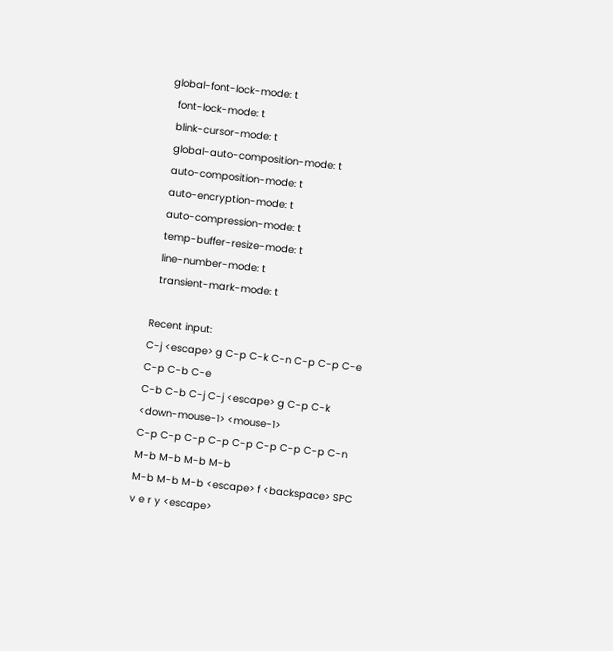global-font-lock-mode: t
  font-lock-mode: t
  blink-cursor-mode: t
  global-auto-composition-mode: t
  auto-composition-mode: t
  auto-encryption-mode: t
  auto-compression-mode: t
  temp-buffer-resize-mode: t
  line-number-mode: t
  transient-mark-mode: t

Recent input:
C-j <escape> g C-p C-k C-n C-p C-p C-e C-p C-b C-e
C-b C-b C-j C-j <escape> g C-p C-k <down-mouse-1> <mouse-1>
C-p C-p C-p C-p C-p C-p C-p C-p C-n M-b M-b M-b M-b
M-b M-b M-b <escape> f <backspace> SPC v e r y <escape>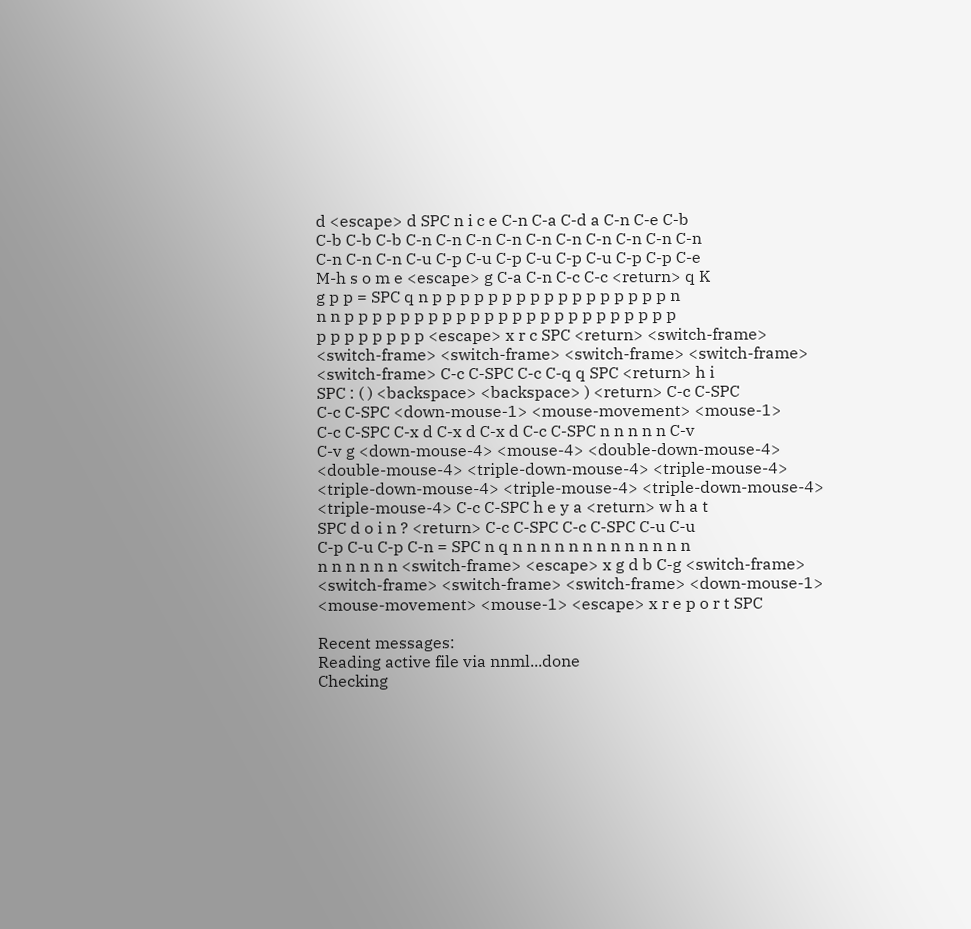d <escape> d SPC n i c e C-n C-a C-d a C-n C-e C-b
C-b C-b C-b C-n C-n C-n C-n C-n C-n C-n C-n C-n C-n
C-n C-n C-n C-u C-p C-u C-p C-u C-p C-u C-p C-p C-e
M-h s o m e <escape> g C-a C-n C-c C-c <return> q K
g p p = SPC q n p p p p p p p p p p p p p p p p p n
n n p p p p p p p p p p p p p p p p p p p p p p p p
p p p p p p p p <escape> x r c SPC <return> <switch-frame>
<switch-frame> <switch-frame> <switch-frame> <switch-frame>
<switch-frame> C-c C-SPC C-c C-q q SPC <return> h i
SPC : ( ) <backspace> <backspace> ) <return> C-c C-SPC
C-c C-SPC <down-mouse-1> <mouse-movement> <mouse-1>
C-c C-SPC C-x d C-x d C-x d C-c C-SPC n n n n n C-v
C-v g <down-mouse-4> <mouse-4> <double-down-mouse-4>
<double-mouse-4> <triple-down-mouse-4> <triple-mouse-4>
<triple-down-mouse-4> <triple-mouse-4> <triple-down-mouse-4>
<triple-mouse-4> C-c C-SPC h e y a <return> w h a t
SPC d o i n ? <return> C-c C-SPC C-c C-SPC C-u C-u
C-p C-u C-p C-n = SPC n q n n n n n n n n n n n n n
n n n n n n <switch-frame> <escape> x g d b C-g <switch-frame>
<switch-frame> <switch-frame> <switch-frame> <down-mouse-1>
<mouse-movement> <mouse-1> <escape> x r e p o r t SPC

Recent messages:
Reading active file via nnml...done
Checking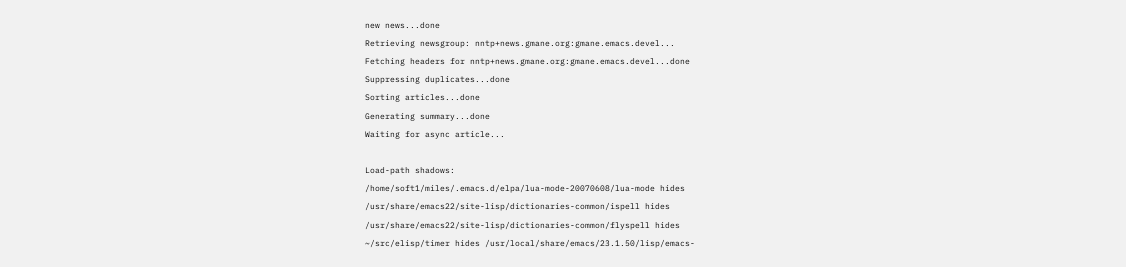new news...done
Retrieving newsgroup: nntp+news.gmane.org:gmane.emacs.devel...
Fetching headers for nntp+news.gmane.org:gmane.emacs.devel...done
Suppressing duplicates...done
Sorting articles...done
Generating summary...done
Waiting for async article...

Load-path shadows:
/home/soft1/miles/.emacs.d/elpa/lua-mode-20070608/lua-mode hides
/usr/share/emacs22/site-lisp/dictionaries-common/ispell hides
/usr/share/emacs22/site-lisp/dictionaries-common/flyspell hides
~/src/elisp/timer hides /usr/local/share/emacs/23.1.50/lisp/emacs-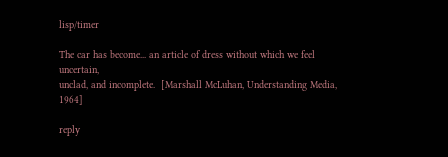lisp/timer

The car has become... an article of dress without which we feel uncertain,
unclad, and incomplete.  [Marshall McLuhan, Understanding Media, 1964]

reply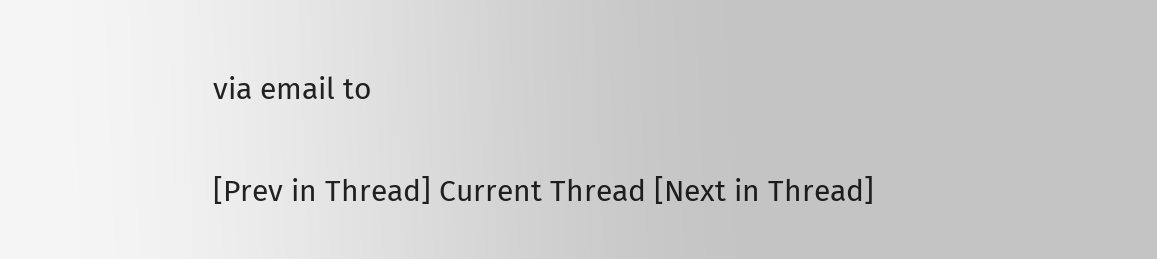via email to

[Prev in Thread] Current Thread [Next in Thread]